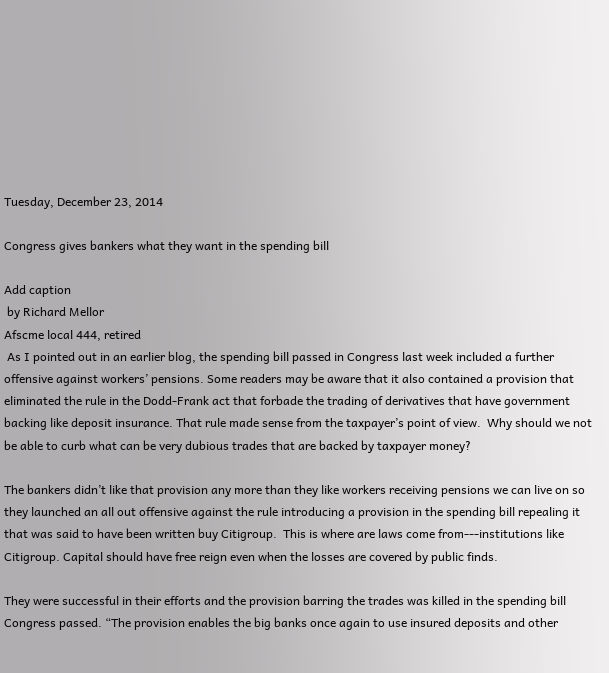Tuesday, December 23, 2014

Congress gives bankers what they want in the spending bill

Add caption
 by Richard Mellor
Afscme local 444, retired
 As I pointed out in an earlier blog, the spending bill passed in Congress last week included a further offensive against workers’ pensions. Some readers may be aware that it also contained a provision that eliminated the rule in the Dodd-Frank act that forbade the trading of derivatives that have government backing like deposit insurance. That rule made sense from the taxpayer’s point of view.  Why should we not be able to curb what can be very dubious trades that are backed by taxpayer money?

The bankers didn’t like that provision any more than they like workers receiving pensions we can live on so they launched an all out offensive against the rule introducing a provision in the spending bill repealing it that was said to have been written buy Citigroup.  This is where are laws come from---institutions like Citigroup. Capital should have free reign even when the losses are covered by public finds.

They were successful in their efforts and the provision barring the trades was killed in the spending bill Congress passed. “The provision enables the big banks once again to use insured deposits and other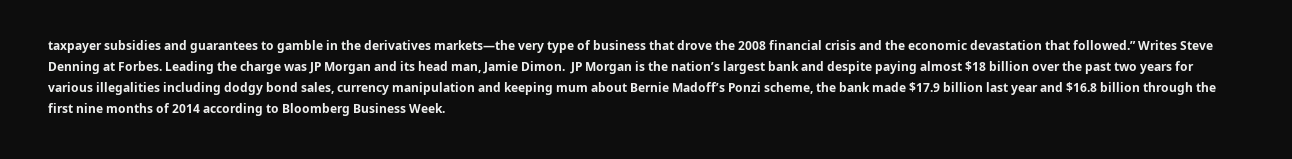taxpayer subsidies and guarantees to gamble in the derivatives markets—the very type of business that drove the 2008 financial crisis and the economic devastation that followed.” Writes Steve Denning at Forbes. Leading the charge was JP Morgan and its head man, Jamie Dimon.  JP Morgan is the nation’s largest bank and despite paying almost $18 billion over the past two years for various illegalities including dodgy bond sales, currency manipulation and keeping mum about Bernie Madoff’s Ponzi scheme, the bank made $17.9 billion last year and $16.8 billion through the first nine months of 2014 according to Bloomberg Business Week.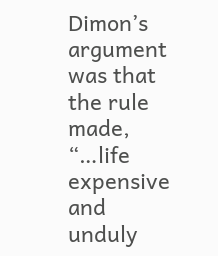Dimon’s argument was that the rule made, “…life expensive and unduly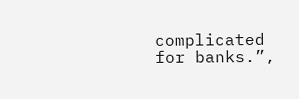complicated for banks.”,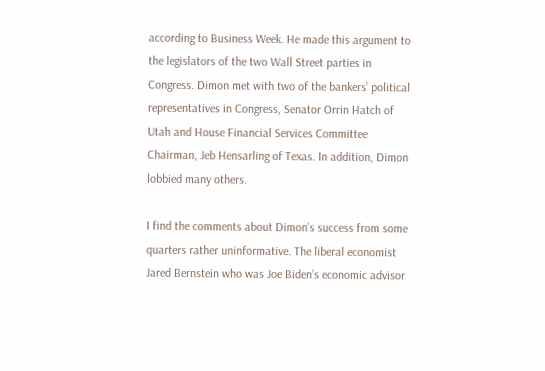according to Business Week. He made this argument to the legislators of the two Wall Street parties in Congress. Dimon met with two of the bankers’ political representatives in Congress, Senator Orrin Hatch of Utah and House Financial Services Committee Chairman, Jeb Hensarling of Texas. In addition, Dimon lobbied many others.

I find the comments about Dimon’s success from some quarters rather uninformative. The liberal economist Jared Bernstein who was Joe Biden’s economic advisor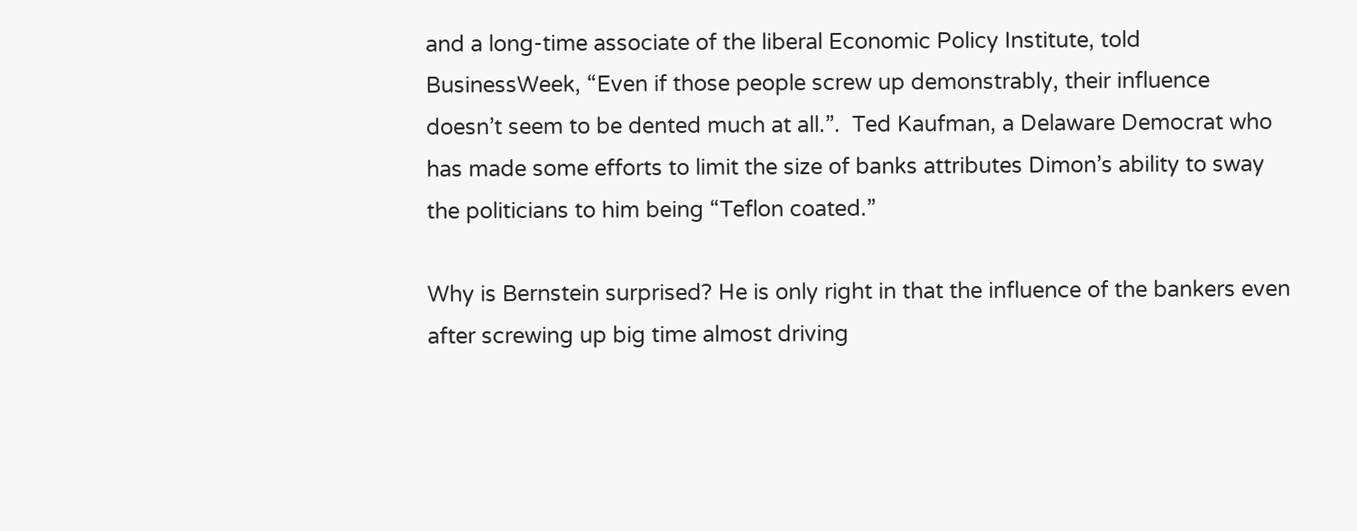and a long-time associate of the liberal Economic Policy Institute, told BusinessWeek, “Even if those people screw up demonstrably, their influence doesn’t seem to be dented much at all.”.  Ted Kaufman, a Delaware Democrat who has made some efforts to limit the size of banks attributes Dimon’s ability to sway the politicians to him being “Teflon coated.”

Why is Bernstein surprised? He is only right in that the influence of the bankers even after screwing up big time almost driving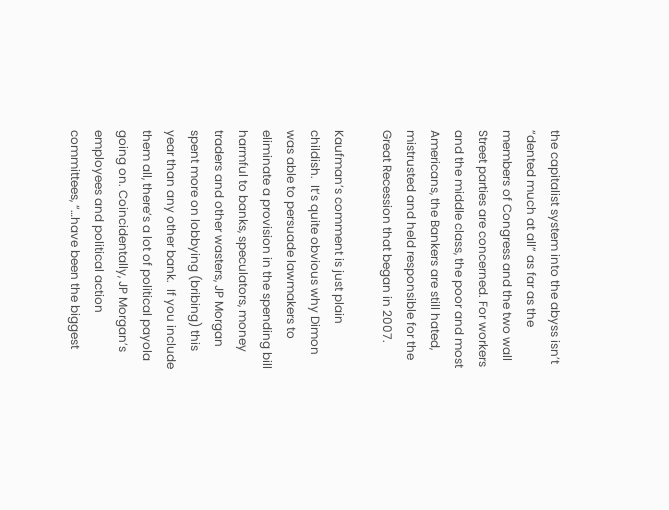the capitalist system into the abyss isn’t “dented much at all” as far as the members of Congress and the two wall Street parties are concerned. For workers and the middle class, the poor and most Americans, the Bankers are still hated, mistrusted and held responsible for the Great Recession that began in 2007.

Kaufman’s comment is just plain childish.  It’s quite obvious why Dimon was able to persuade lawmakers to eliminate a provision in the spending bill harmful to banks, speculators, money traders and other wasters, JP Morgan spent more on lobbying (bribing) this year than any other bank.  If you include them all, there’s a lot of political payola going on. Coincidentally, JP Morgan’s employees and political action committees, “…have been the biggest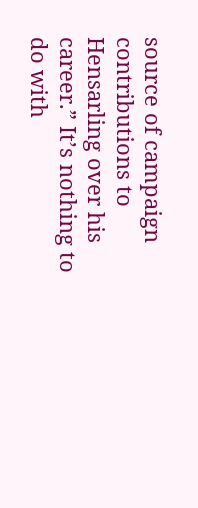source of campaign contributions to Hensarling over his career.” It’s nothing to do with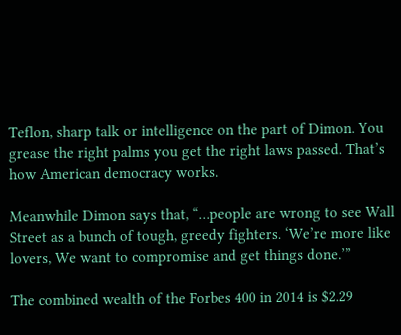Teflon, sharp talk or intelligence on the part of Dimon. You grease the right palms you get the right laws passed. That’s how American democracy works.

Meanwhile Dimon says that, “…people are wrong to see Wall Street as a bunch of tough, greedy fighters. ‘We’re more like lovers, We want to compromise and get things done.’”

The combined wealth of the Forbes 400 in 2014 is $2.29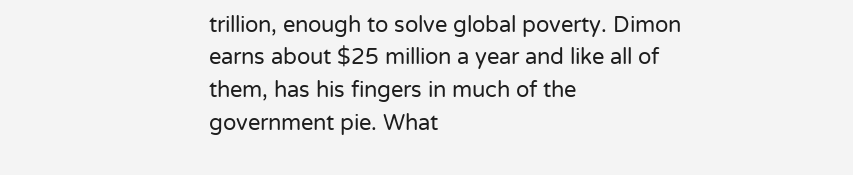trillion, enough to solve global poverty. Dimon earns about $25 million a year and like all of them, has his fingers in much of the government pie. What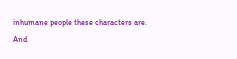inhumane people these characters are. And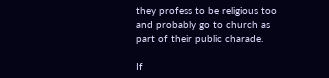they profess to be religious too and probably go to church as part of their public charade.

If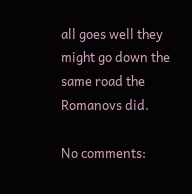all goes well they might go down the same road the Romanovs did.

No comments: